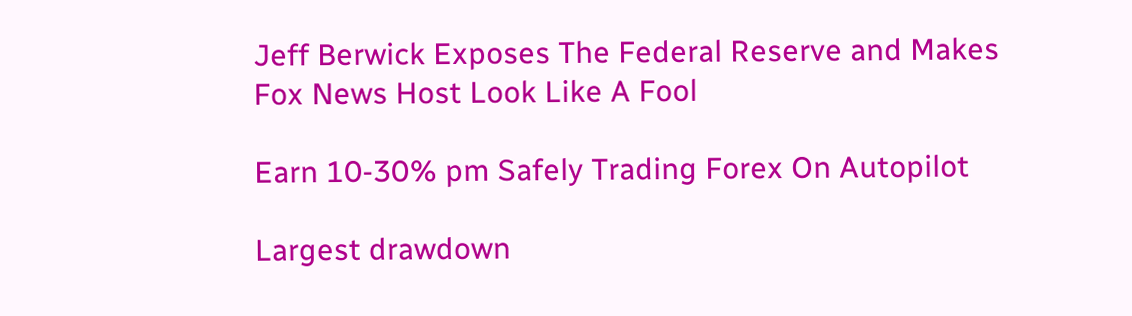Jeff Berwick Exposes The Federal Reserve and Makes Fox News Host Look Like A Fool

Earn 10-30% pm Safely Trading Forex On Autopilot

Largest drawdown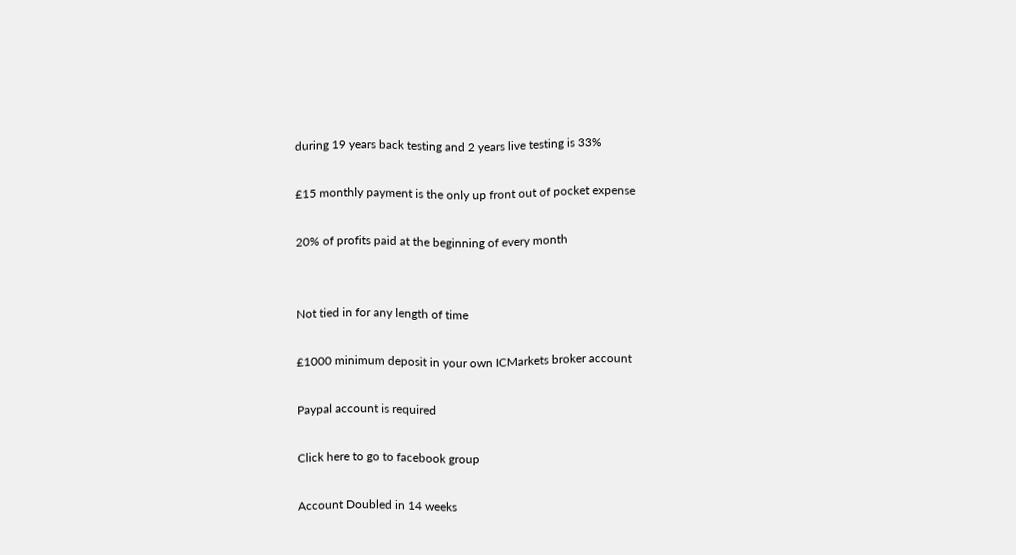during 19 years back testing and 2 years live testing is 33%

£15 monthly payment is the only up front out of pocket expense

20% of profits paid at the beginning of every month


Not tied in for any length of time

£1000 minimum deposit in your own ICMarkets broker account

Paypal account is required

Click here to go to facebook group

Account Doubled in 14 weeks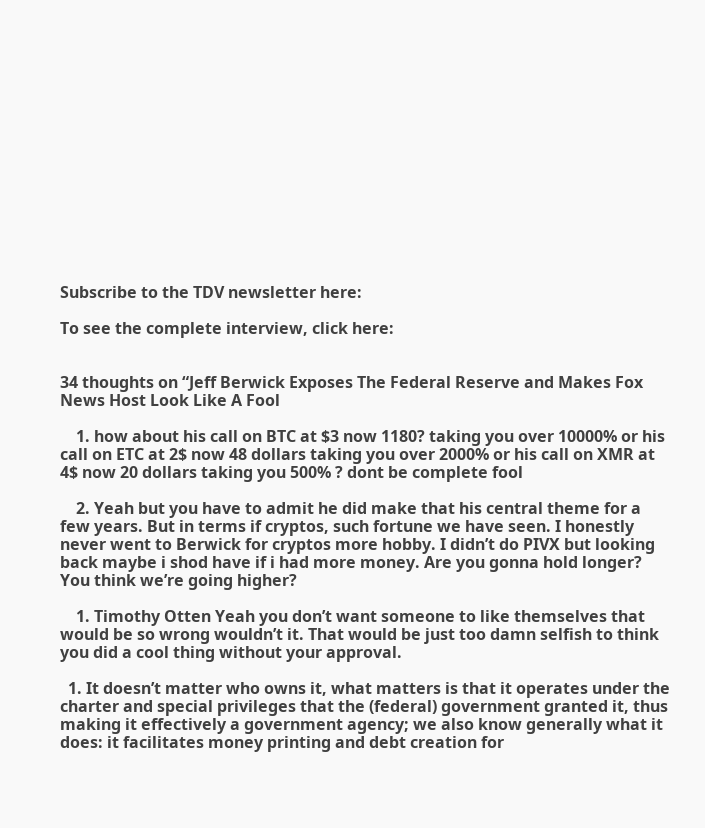Subscribe to the TDV newsletter here:

To see the complete interview, click here:


34 thoughts on “Jeff Berwick Exposes The Federal Reserve and Makes Fox News Host Look Like A Fool

    1. how about his call on BTC at $3 now 1180? taking you over 10000% or his call on ETC at 2$ now 48 dollars taking you over 2000% or his call on XMR at 4$ now 20 dollars taking you 500% ? dont be complete fool

    2. Yeah but you have to admit he did make that his central theme for a few years. But in terms if cryptos, such fortune we have seen. I honestly never went to Berwick for cryptos more hobby. I didn’t do PIVX but looking back maybe i shod have if i had more money. Are you gonna hold longer? You think we’re going higher?

    1. Timothy Otten Yeah you don’t want someone to like themselves that would be so wrong wouldn’t it. That would be just too damn selfish to think you did a cool thing without your approval.

  1. It doesn’t matter who owns it, what matters is that it operates under the charter and special privileges that the (federal) government granted it, thus making it effectively a government agency; we also know generally what it does: it facilitates money printing and debt creation for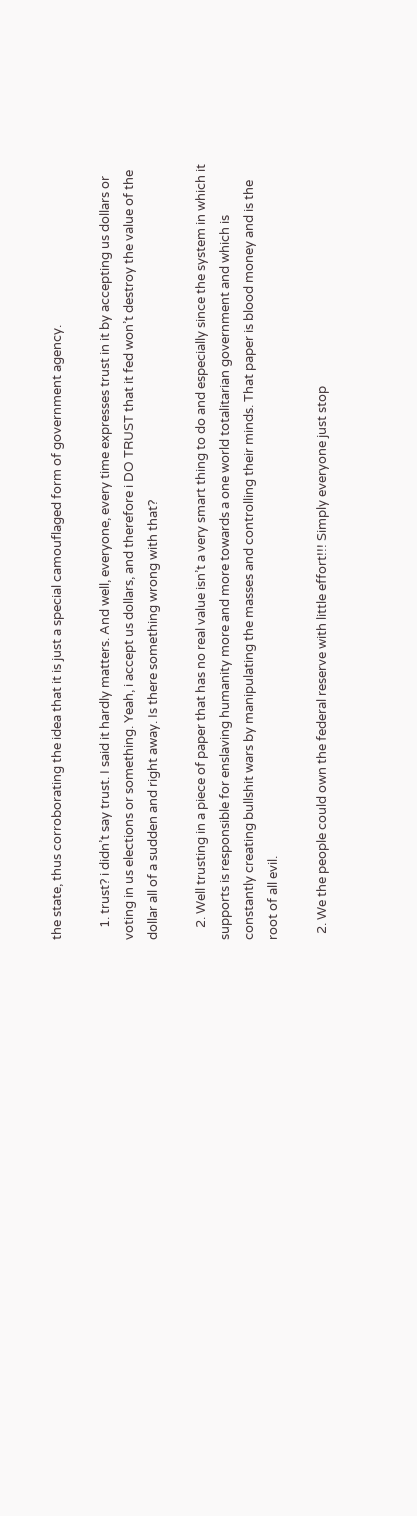the state, thus corroborating the idea that it is just a special camouflaged form of government agency.

    1. trust? i didn’t say trust. I said it hardly matters. And well, everyone, every time expresses trust in it by accepting us dollars or voting in us elections or something. Yeah, i accept us dollars, and therefore i DO TRUST that it fed won’t destroy the value of the dollar all of a sudden and right away. Is there something wrong with that?

    2. Well trusting in a piece of paper that has no real value isn’t a very smart thing to do and especially since the system in which it supports is responsible for enslaving humanity more and more towards a one world totalitarian government and which is constantly creating bullshit wars by manipulating the masses and controlling their minds. That paper is blood money and is the root of all evil.

  2. We the people could own the federal reserve with little effort!!! Simply everyone just stop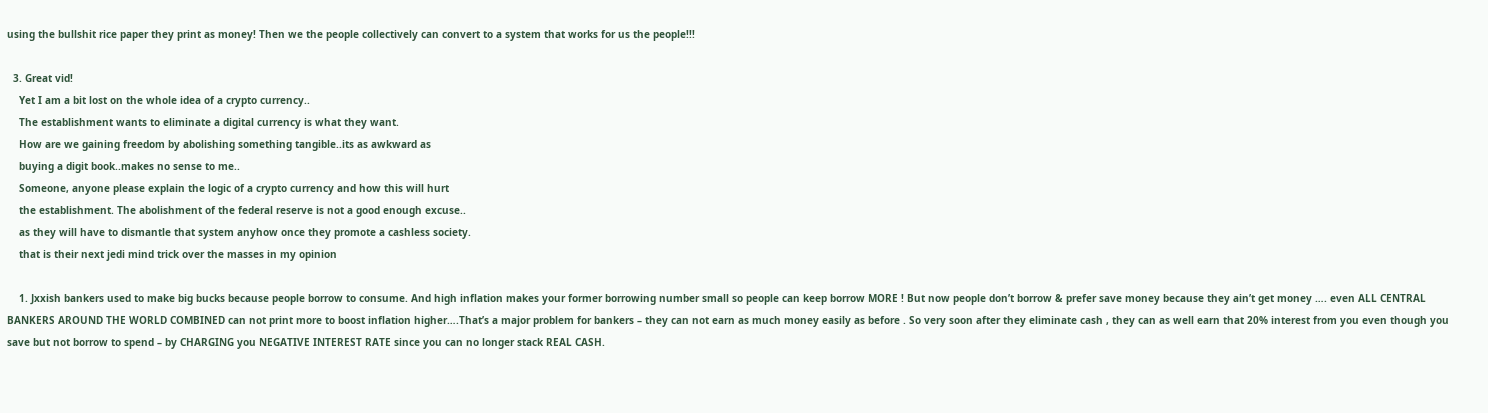using the bullshit rice paper they print as money! Then we the people collectively can convert to a system that works for us the people!!!

  3. Great vid!
    Yet I am a bit lost on the whole idea of a crypto currency..
    The establishment wants to eliminate a digital currency is what they want.
    How are we gaining freedom by abolishing something tangible..its as awkward as
    buying a digit book..makes no sense to me..
    Someone, anyone please explain the logic of a crypto currency and how this will hurt
    the establishment. The abolishment of the federal reserve is not a good enough excuse..
    as they will have to dismantle that system anyhow once they promote a cashless society.
    that is their next jedi mind trick over the masses in my opinion

    1. Jxxish bankers used to make big bucks because people borrow to consume. And high inflation makes your former borrowing number small so people can keep borrow MORE ! But now people don’t borrow & prefer save money because they ain’t get money …. even ALL CENTRAL BANKERS AROUND THE WORLD COMBINED can not print more to boost inflation higher….That’s a major problem for bankers – they can not earn as much money easily as before . So very soon after they eliminate cash , they can as well earn that 20% interest from you even though you save but not borrow to spend – by CHARGING you NEGATIVE INTEREST RATE since you can no longer stack REAL CASH.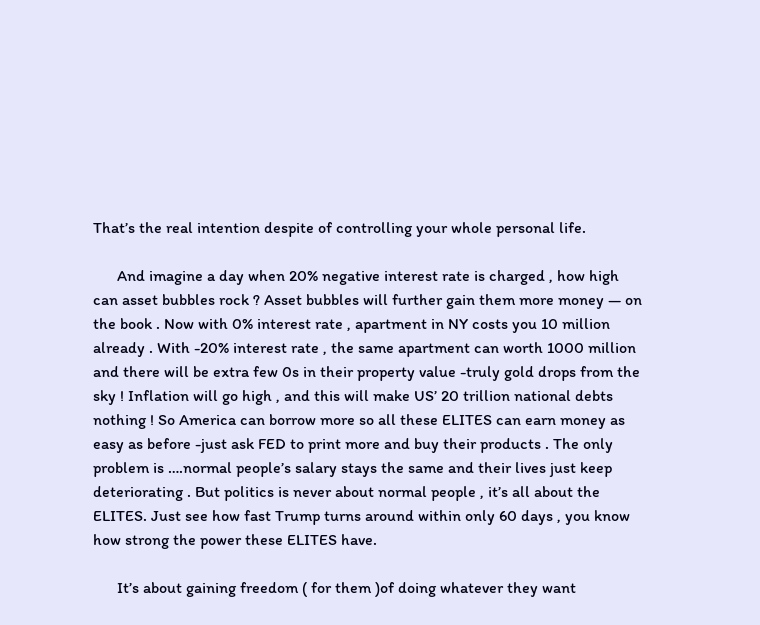That’s the real intention despite of controlling your whole personal life.

      And imagine a day when 20% negative interest rate is charged , how high can asset bubbles rock ? Asset bubbles will further gain them more money — on the book . Now with 0% interest rate , apartment in NY costs you 10 million already . With -20% interest rate , the same apartment can worth 1000 million and there will be extra few 0s in their property value -truly gold drops from the sky ! Inflation will go high , and this will make US’ 20 trillion national debts nothing ! So America can borrow more so all these ELITES can earn money as easy as before -just ask FED to print more and buy their products . The only problem is ….normal people’s salary stays the same and their lives just keep deteriorating . But politics is never about normal people , it’s all about the ELITES. Just see how fast Trump turns around within only 60 days , you know how strong the power these ELITES have.

      It’s about gaining freedom ( for them )of doing whatever they want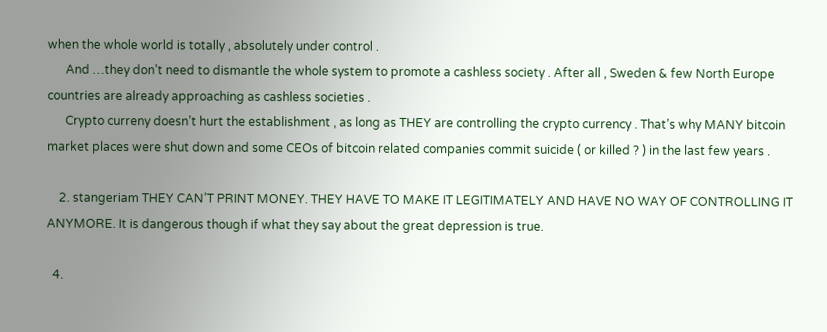when the whole world is totally , absolutely under control .
      And …they don’t need to dismantle the whole system to promote a cashless society . After all , Sweden & few North Europe countries are already approaching as cashless societies .
      Crypto curreny doesn’t hurt the establishment , as long as THEY are controlling the crypto currency . That’s why MANY bitcoin market places were shut down and some CEOs of bitcoin related companies commit suicide ( or killed ? ) in the last few years .

    2. stangeriam THEY CAN’T PRINT MONEY. THEY HAVE TO MAKE IT LEGITIMATELY AND HAVE NO WAY OF CONTROLLING IT ANYMORE. It is dangerous though if what they say about the great depression is true.

  4.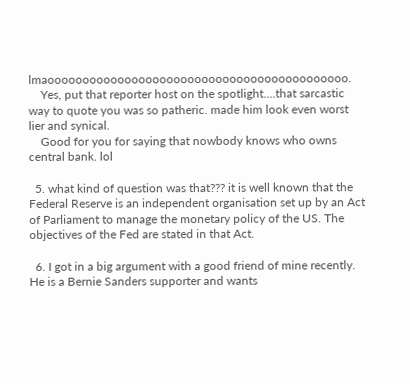lmaooooooooooooooooooooooooooooooooooooooooooo.
    Yes, put that reporter host on the spotlight….that sarcastic way to quote you was so patheric. made him look even worst lier and synical.
    Good for you for saying that nowbody knows who owns central bank. lol

  5. what kind of question was that??? it is well known that the Federal Reserve is an independent organisation set up by an Act of Parliament to manage the monetary policy of the US. The objectives of the Fed are stated in that Act.

  6. I got in a big argument with a good friend of mine recently. He is a Bernie Sanders supporter and wants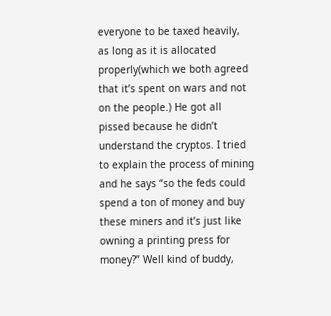everyone to be taxed heavily, as long as it is allocated properly(which we both agreed that it’s spent on wars and not on the people.) He got all pissed because he didn’t understand the cryptos. I tried to explain the process of mining and he says “so the feds could spend a ton of money and buy these miners and it’s just like owning a printing press for money?” Well kind of buddy,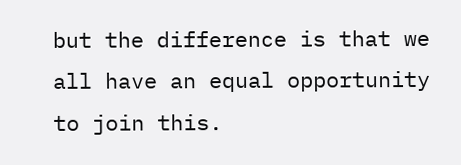but the difference is that we all have an equal opportunity to join this.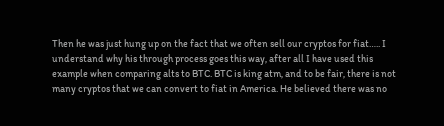Then he was just hung up on the fact that we often sell our cryptos for fiat….. I understand why his through process goes this way, after all I have used this example when comparing alts to BTC. BTC is king atm, and to be fair, there is not many cryptos that we can convert to fiat in America. He believed there was no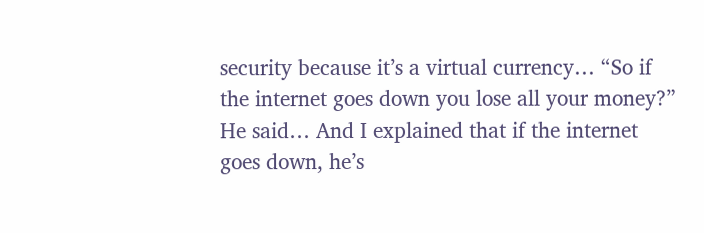security because it’s a virtual currency… “So if the internet goes down you lose all your money?” He said… And I explained that if the internet goes down, he’s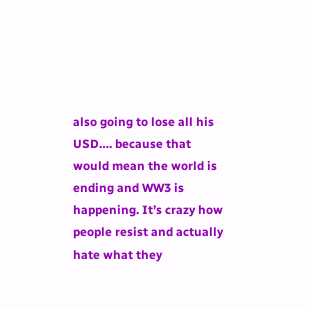also going to lose all his USD…. because that would mean the world is ending and WW3 is happening. It’s crazy how people resist and actually hate what they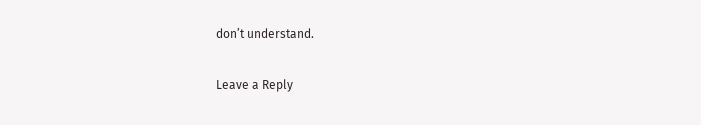don’t understand.

Leave a Reply